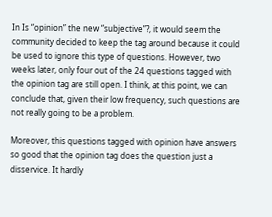In Is “opinion” the new “subjective”?, it would seem the community decided to keep the tag around because it could be used to ignore this type of questions. However, two weeks later, only four out of the 24 questions tagged with the opinion tag are still open. I think, at this point, we can conclude that, given their low frequency, such questions are not really going to be a problem.

Moreover, this questions tagged with opinion have answers so good that the opinion tag does the question just a disservice. It hardly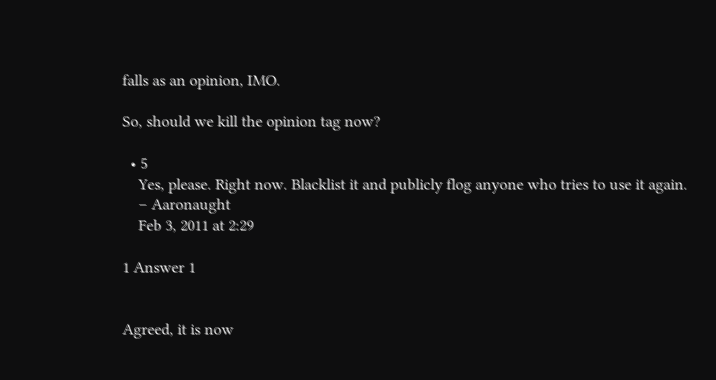falls as an opinion, IMO.

So, should we kill the opinion tag now?

  • 5
    Yes, please. Right now. Blacklist it and publicly flog anyone who tries to use it again.
    – Aaronaught
    Feb 3, 2011 at 2:29

1 Answer 1


Agreed, it is now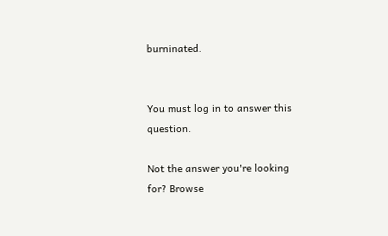burninated.


You must log in to answer this question.

Not the answer you're looking for? Browse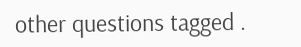other questions tagged .